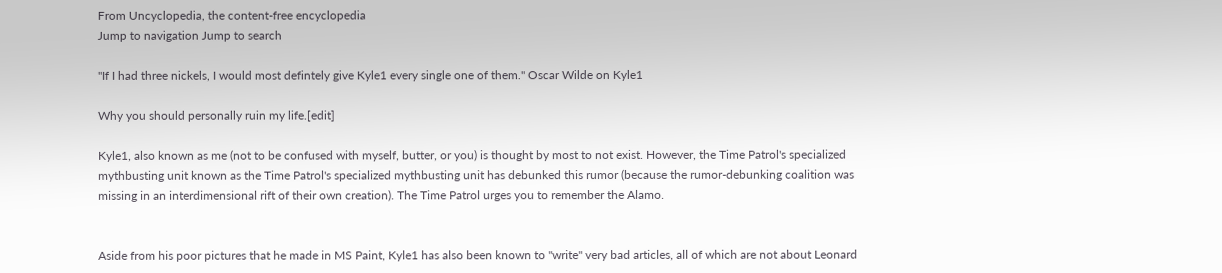From Uncyclopedia, the content-free encyclopedia
Jump to navigation Jump to search

"If I had three nickels, I would most defintely give Kyle1 every single one of them." Oscar Wilde on Kyle1

Why you should personally ruin my life.[edit]

Kyle1, also known as me (not to be confused with myself, butter, or you) is thought by most to not exist. However, the Time Patrol's specialized mythbusting unit known as the Time Patrol's specialized mythbusting unit has debunked this rumor (because the rumor-debunking coalition was missing in an interdimensional rift of their own creation). The Time Patrol urges you to remember the Alamo.


Aside from his poor pictures that he made in MS Paint, Kyle1 has also been known to "write" very bad articles, all of which are not about Leonard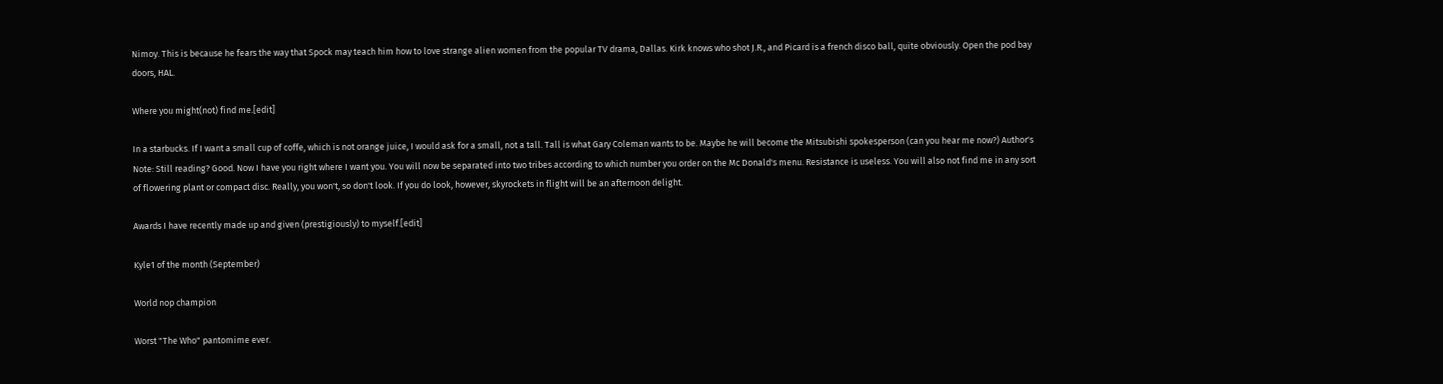Nimoy. This is because he fears the way that Spock may teach him how to love strange alien women from the popular TV drama, Dallas. Kirk knows who shot J.R., and Picard is a french disco ball, quite obviously. Open the pod bay doors, HAL.

Where you might(not) find me.[edit]

In a starbucks. If I want a small cup of coffe, which is not orange juice, I would ask for a small, not a tall. Tall is what Gary Coleman wants to be. Maybe he will become the Mitsubishi spokesperson (can you hear me now?) Author's Note: Still reading? Good. Now I have you right where I want you. You will now be separated into two tribes according to which number you order on the Mc Donald's menu. Resistance is useless. You will also not find me in any sort of flowering plant or compact disc. Really, you won't, so don't look. If you do look, however, skyrockets in flight will be an afternoon delight.

Awards I have recently made up and given (prestigiously) to myself.[edit]

Kyle1 of the month (September)

World nop champion

Worst "The Who" pantomime ever.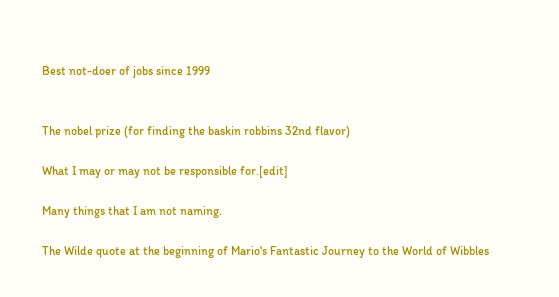Best not-doer of jobs since 1999


The nobel prize (for finding the baskin robbins 32nd flavor)

What I may or may not be responsible for.[edit]

Many things that I am not naming.

The Wilde quote at the beginning of Mario's Fantastic Journey to the World of Wibbles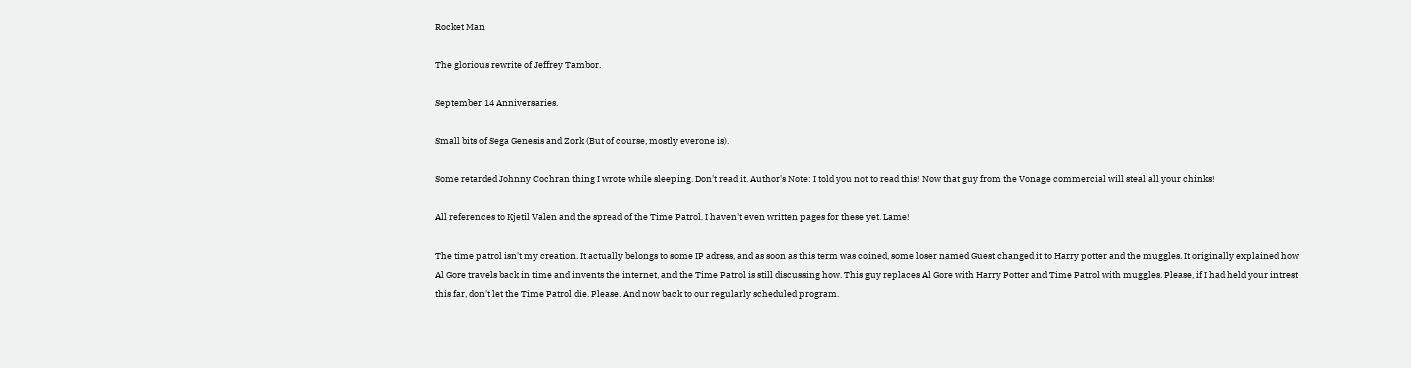Rocket Man

The glorious rewrite of Jeffrey Tambor.

September 14 Anniversaries.

Small bits of Sega Genesis and Zork (But of course, mostly everone is).

Some retarded Johnny Cochran thing I wrote while sleeping. Don't read it. Author's Note: I told you not to read this! Now that guy from the Vonage commercial will steal all your chinks!

All references to Kjetil Valen and the spread of the Time Patrol. I haven't even written pages for these yet. Lame!

The time patrol isn't my creation. It actually belongs to some IP adress, and as soon as this term was coined, some loser named Guest changed it to Harry potter and the muggles. It originally explained how Al Gore travels back in time and invents the internet, and the Time Patrol is still discussing how. This guy replaces Al Gore with Harry Potter and Time Patrol with muggles. Please, if I had held your intrest this far, don't let the Time Patrol die. Please. And now back to our regularly scheduled program.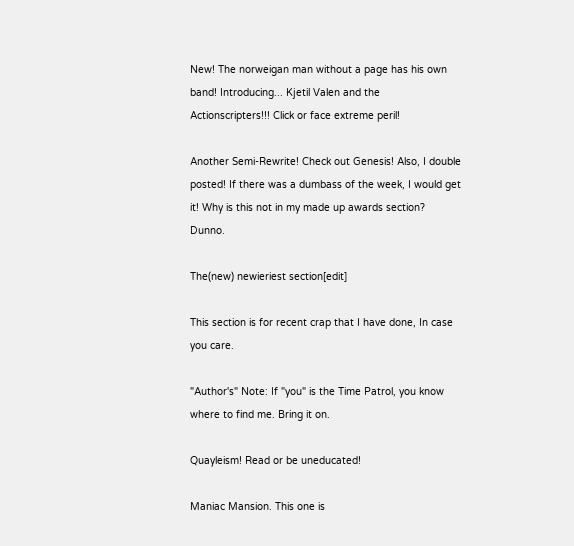New! The norweigan man without a page has his own band! Introducing... Kjetil Valen and the Actionscripters!!! Click or face extreme peril!

Another Semi-Rewrite! Check out Genesis! Also, I double posted! If there was a dumbass of the week, I would get it! Why is this not in my made up awards section? Dunno.

The(new) newieriest section[edit]

This section is for recent crap that I have done, In case you care.

"Author's" Note: If "you" is the Time Patrol, you know where to find me. Bring it on.

Quayleism! Read or be uneducated!

Maniac Mansion. This one is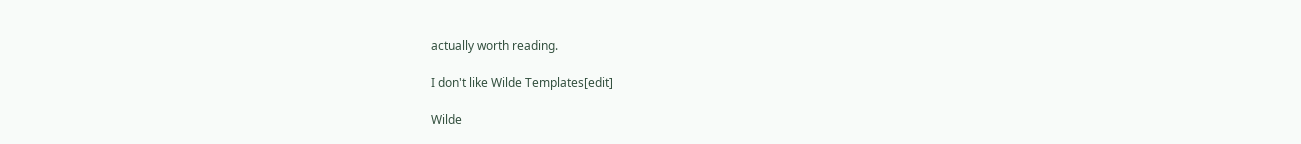actually worth reading.

I don't like Wilde Templates[edit]

Wilde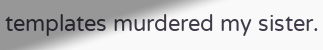templates murdered my sister.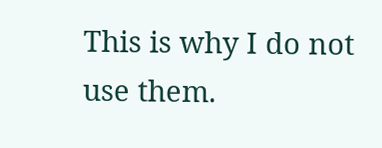This is why I do not use them.